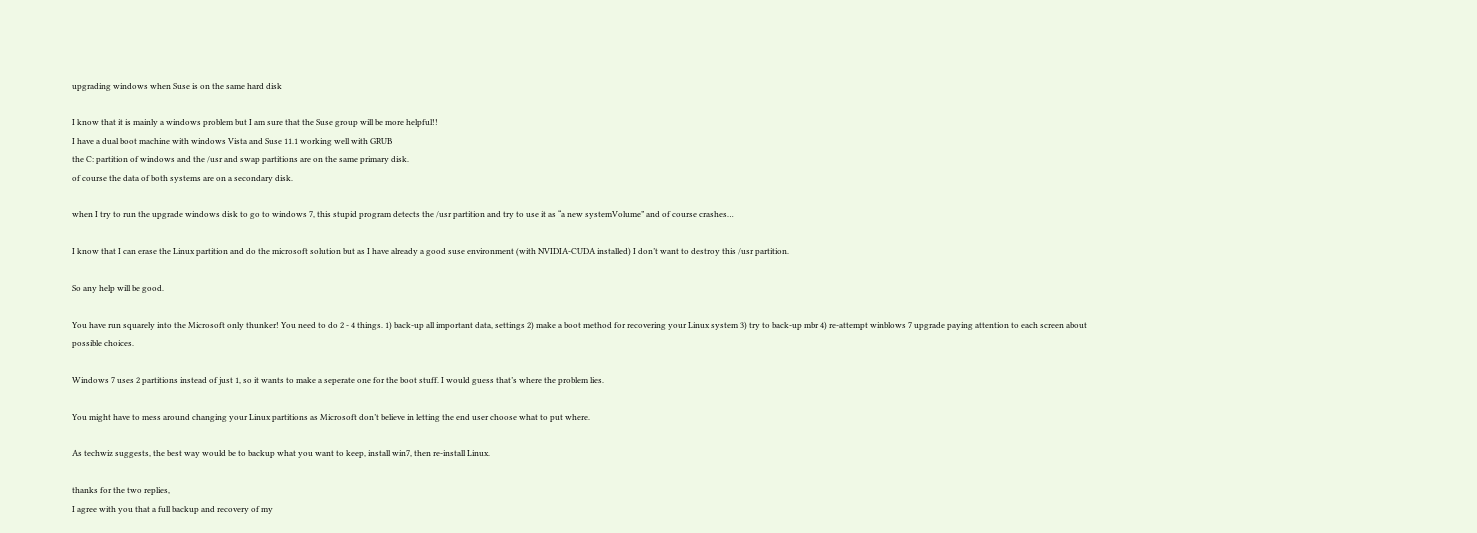upgrading windows when Suse is on the same hard disk

I know that it is mainly a windows problem but I am sure that the Suse group will be more helpful!!
I have a dual boot machine with windows Vista and Suse 11.1 working well with GRUB
the C: partition of windows and the /usr and swap partitions are on the same primary disk.
of course the data of both systems are on a secondary disk.

when I try to run the upgrade windows disk to go to windows 7, this stupid program detects the /usr partition and try to use it as “a new systemVolume” and of course crashes…

I know that I can erase the Linux partition and do the microsoft solution but as I have already a good suse environment (with NVIDIA-CUDA installed) I don’t want to destroy this /usr partition.

So any help will be good.

You have run squarely into the Microsoft only thunker! You need to do 2 - 4 things. 1) back-up all important data, settings 2) make a boot method for recovering your Linux system 3) try to back-up mbr 4) re-attempt winblows 7 upgrade paying attention to each screen about possible choices.

Windows 7 uses 2 partitions instead of just 1, so it wants to make a seperate one for the boot stuff. I would guess that’s where the problem lies.

You might have to mess around changing your Linux partitions as Microsoft don’t believe in letting the end user choose what to put where.

As techwiz suggests, the best way would be to backup what you want to keep, install win7, then re-install Linux.

thanks for the two replies,
I agree with you that a full backup and recovery of my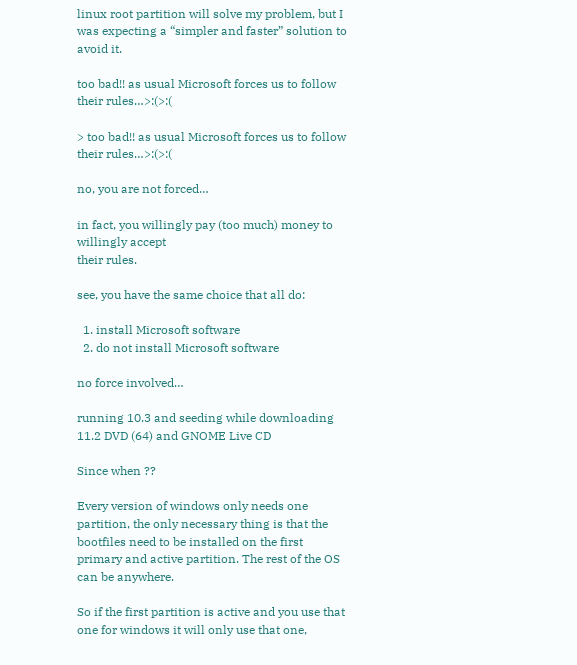linux root partition will solve my problem, but I was expecting a “simpler and faster” solution to avoid it.

too bad!! as usual Microsoft forces us to follow their rules…>:(>:(

> too bad!! as usual Microsoft forces us to follow their rules…>:(>:(

no, you are not forced…

in fact, you willingly pay (too much) money to willingly accept
their rules.

see, you have the same choice that all do:

  1. install Microsoft software
  2. do not install Microsoft software

no force involved…

running 10.3 and seeding while downloading 11.2 DVD (64) and GNOME Live CD

Since when ??

Every version of windows only needs one partition, the only necessary thing is that the bootfiles need to be installed on the first primary and active partition. The rest of the OS can be anywhere.

So if the first partition is active and you use that one for windows it will only use that one,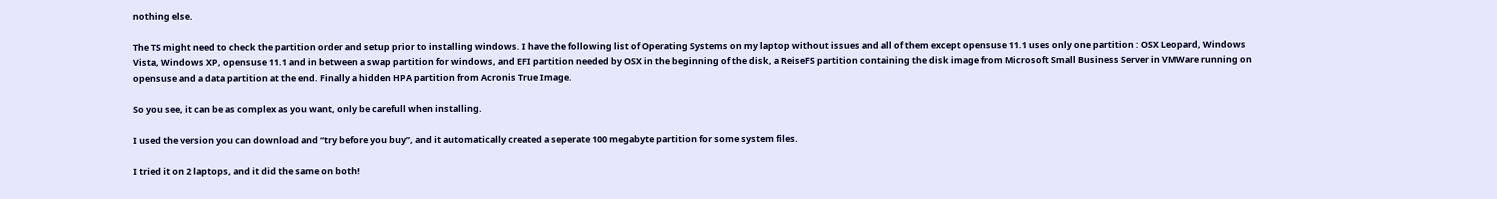nothing else.

The TS might need to check the partition order and setup prior to installing windows. I have the following list of Operating Systems on my laptop without issues and all of them except opensuse 11.1 uses only one partition : OSX Leopard, Windows Vista, Windows XP, opensuse 11.1 and in between a swap partition for windows, and EFI partition needed by OSX in the beginning of the disk, a ReiseFS partition containing the disk image from Microsoft Small Business Server in VMWare running on opensuse and a data partition at the end. Finally a hidden HPA partition from Acronis True Image.

So you see, it can be as complex as you want, only be carefull when installing.

I used the version you can download and “try before you buy”, and it automatically created a seperate 100 megabyte partition for some system files.

I tried it on 2 laptops, and it did the same on both!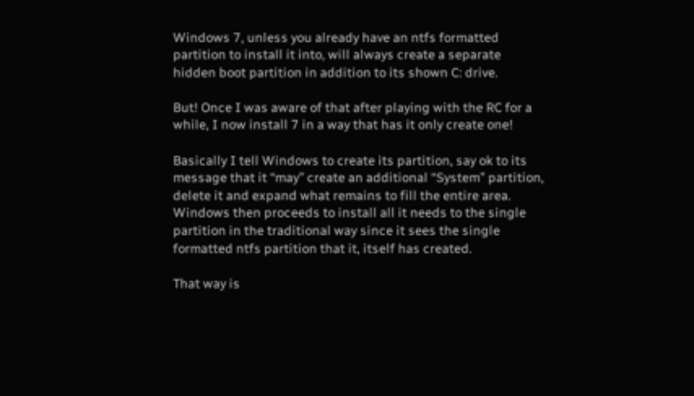Windows 7, unless you already have an ntfs formatted partition to install it into, will always create a separate hidden boot partition in addition to its shown C: drive.

But! Once I was aware of that after playing with the RC for a while, I now install 7 in a way that has it only create one!

Basically I tell Windows to create its partition, say ok to its message that it “may” create an additional “System” partition, delete it and expand what remains to fill the entire area. Windows then proceeds to install all it needs to the single partition in the traditional way since it sees the single formatted ntfs partition that it, itself has created.

That way is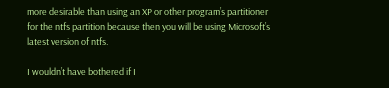more desirable than using an XP or other program’s partitioner for the ntfs partition because then you will be using Microsoft’s latest version of ntfs.

I wouldn’t have bothered if I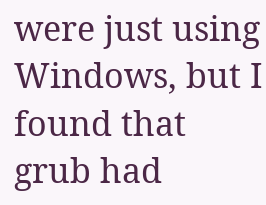were just using Windows, but I found that grub had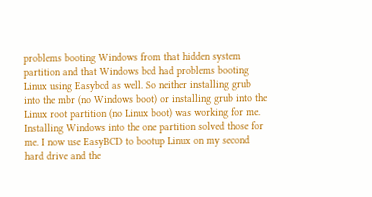problems booting Windows from that hidden system partition and that Windows bcd had problems booting Linux using Easybcd as well. So neither installing grub into the mbr (no Windows boot) or installing grub into the Linux root partition (no Linux boot) was working for me. Installing Windows into the one partition solved those for me. I now use EasyBCD to bootup Linux on my second hard drive and the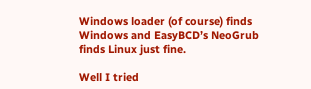Windows loader (of course) finds Windows and EasyBCD’s NeoGrub finds Linux just fine.

Well I tried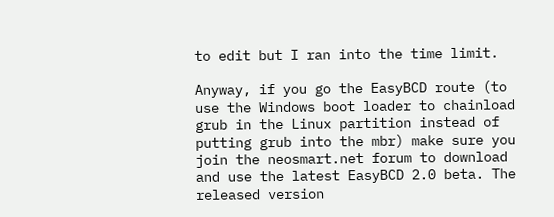to edit but I ran into the time limit.

Anyway, if you go the EasyBCD route (to use the Windows boot loader to chainload grub in the Linux partition instead of putting grub into the mbr) make sure you join the neosmart.net forum to download and use the latest EasyBCD 2.0 beta. The released version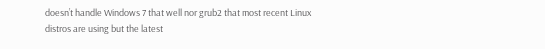doesn’t handle Windows 7 that well nor grub2 that most recent Linux distros are using but the latest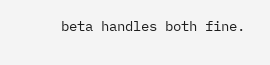beta handles both fine.